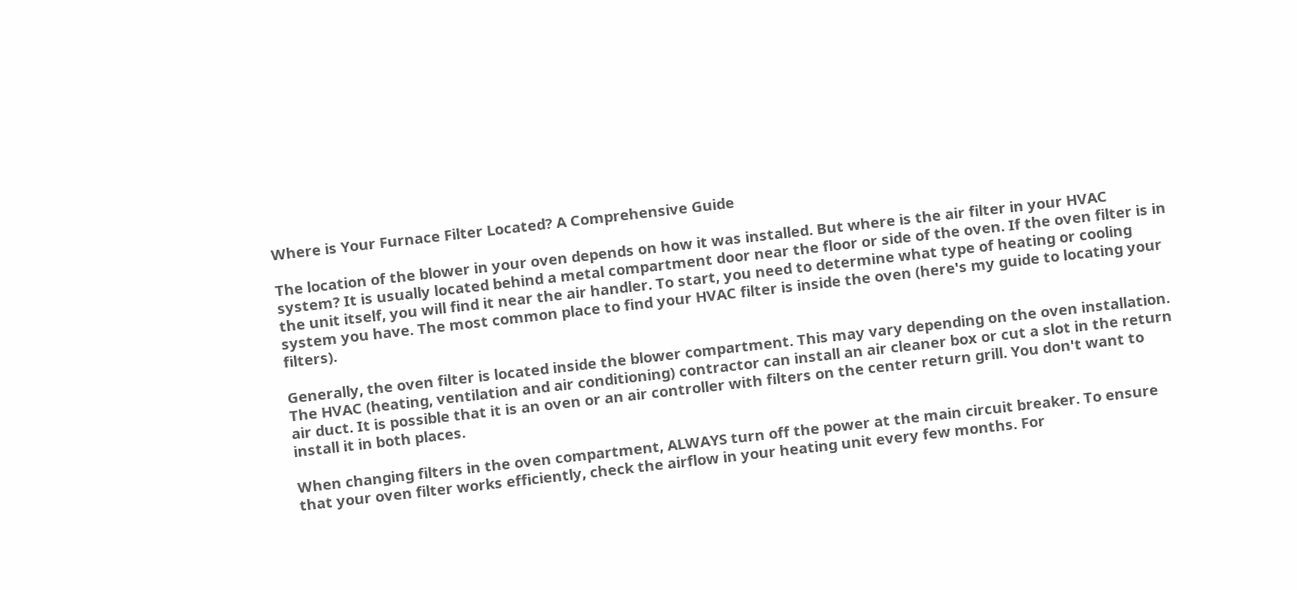Where is Your Furnace Filter Located? A Comprehensive Guide

The location of the blower in your oven depends on how it was installed. But where is the air filter in your HVAC system? It is usually located behind a metal compartment door near the floor or side of the oven. If the oven filter is in the unit itself, you will find it near the air handler. To start, you need to determine what type of heating or cooling system you have. The most common place to find your HVAC filter is inside the oven (here's my guide to locating your filters).

Generally, the oven filter is located inside the blower compartment. This may vary depending on the oven installation. The HVAC (heating, ventilation and air conditioning) contractor can install an air cleaner box or cut a slot in the return air duct. It is possible that it is an oven or an air controller with filters on the center return grill. You don't want to install it in both places.

When changing filters in the oven compartment, ALWAYS turn off the power at the main circuit breaker. To ensure that your oven filter works efficiently, check the airflow in your heating unit every few months. For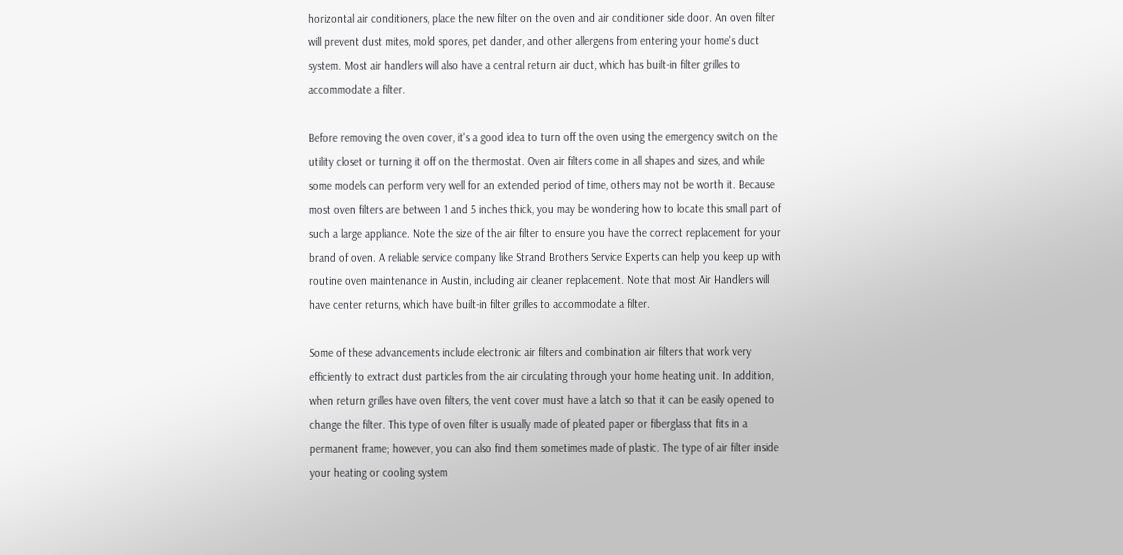horizontal air conditioners, place the new filter on the oven and air conditioner side door. An oven filter will prevent dust mites, mold spores, pet dander, and other allergens from entering your home's duct system. Most air handlers will also have a central return air duct, which has built-in filter grilles to accommodate a filter.

Before removing the oven cover, it's a good idea to turn off the oven using the emergency switch on the utility closet or turning it off on the thermostat. Oven air filters come in all shapes and sizes, and while some models can perform very well for an extended period of time, others may not be worth it. Because most oven filters are between 1 and 5 inches thick, you may be wondering how to locate this small part of such a large appliance. Note the size of the air filter to ensure you have the correct replacement for your brand of oven. A reliable service company like Strand Brothers Service Experts can help you keep up with routine oven maintenance in Austin, including air cleaner replacement. Note that most Air Handlers will have center returns, which have built-in filter grilles to accommodate a filter.

Some of these advancements include electronic air filters and combination air filters that work very efficiently to extract dust particles from the air circulating through your home heating unit. In addition, when return grilles have oven filters, the vent cover must have a latch so that it can be easily opened to change the filter. This type of oven filter is usually made of pleated paper or fiberglass that fits in a permanent frame; however, you can also find them sometimes made of plastic. The type of air filter inside your heating or cooling system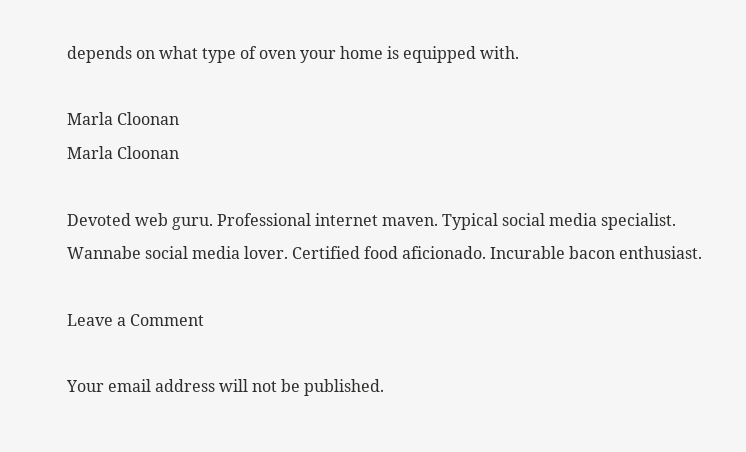depends on what type of oven your home is equipped with.

Marla Cloonan
Marla Cloonan

Devoted web guru. Professional internet maven. Typical social media specialist. Wannabe social media lover. Certified food aficionado. Incurable bacon enthusiast.

Leave a Comment

Your email address will not be published.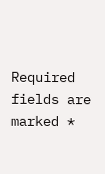Required fields are marked *